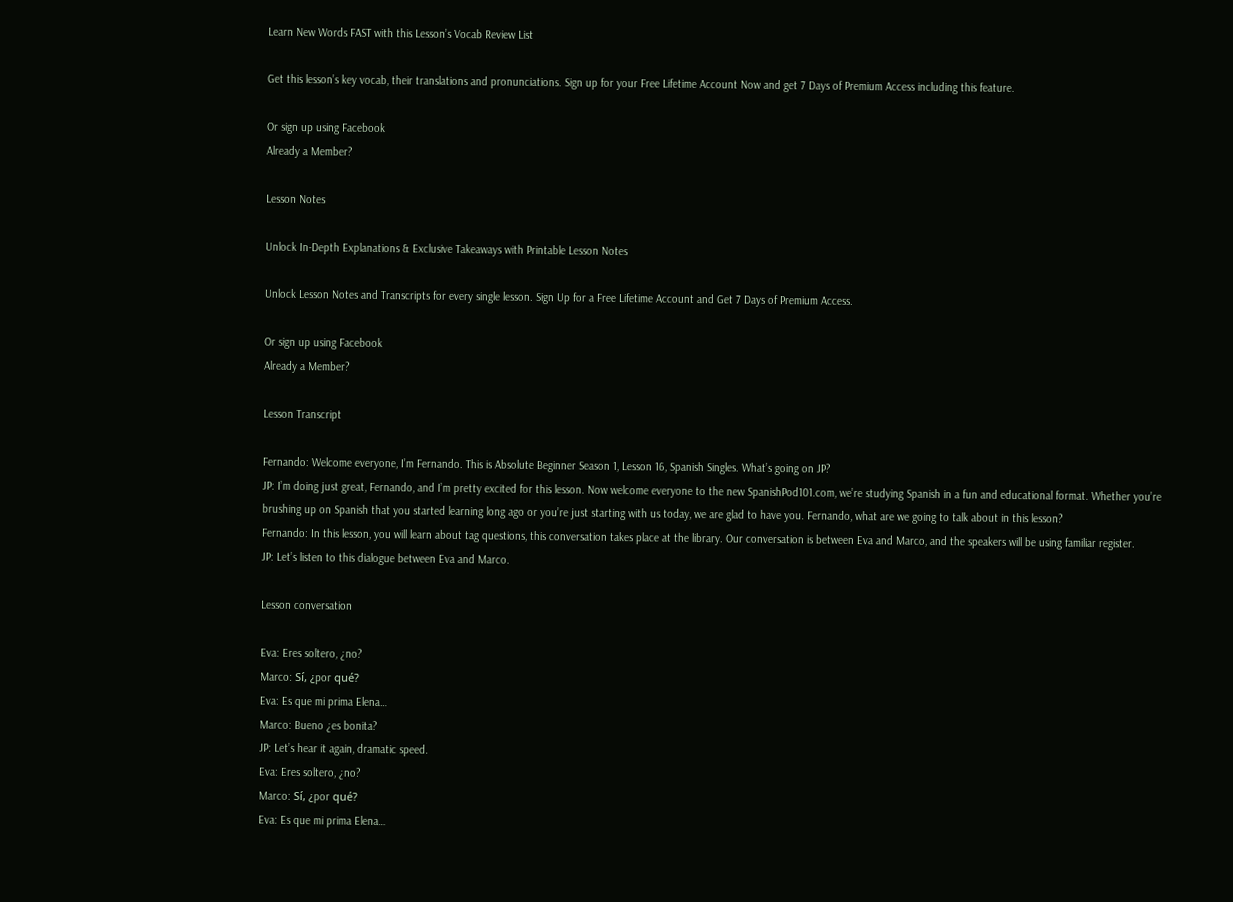Learn New Words FAST with this Lesson’s Vocab Review List

Get this lesson’s key vocab, their translations and pronunciations. Sign up for your Free Lifetime Account Now and get 7 Days of Premium Access including this feature.

Or sign up using Facebook
Already a Member?

Lesson Notes

Unlock In-Depth Explanations & Exclusive Takeaways with Printable Lesson Notes

Unlock Lesson Notes and Transcripts for every single lesson. Sign Up for a Free Lifetime Account and Get 7 Days of Premium Access.

Or sign up using Facebook
Already a Member?

Lesson Transcript

Fernando: Welcome everyone, I’m Fernando. This is Absolute Beginner Season 1, Lesson 16, Spanish Singles. What’s going on JP?
JP: I’m doing just great, Fernando, and I’m pretty excited for this lesson. Now welcome everyone to the new SpanishPod101.com, we’re studying Spanish in a fun and educational format. Whether you’re brushing up on Spanish that you started learning long ago or you’re just starting with us today, we are glad to have you. Fernando, what are we going to talk about in this lesson?
Fernando: In this lesson, you will learn about tag questions, this conversation takes place at the library. Our conversation is between Eva and Marco, and the speakers will be using familiar register.
JP: Let’s listen to this dialogue between Eva and Marco.

Lesson conversation

Eva: Eres soltero, ¿no?
Marco: Sí, ¿por qué?
Eva: Es que mi prima Elena…
Marco: Bueno ¿es bonita?
JP: Let’s hear it again, dramatic speed.
Eva: Eres soltero, ¿no?
Marco: Sí, ¿por qué?
Eva: Es que mi prima Elena…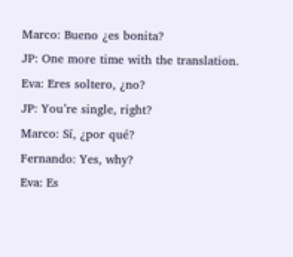Marco: Bueno ¿es bonita?
JP: One more time with the translation.
Eva: Eres soltero, ¿no?
JP: You’re single, right?
Marco: Sí, ¿por qué?
Fernando: Yes, why?
Eva: Es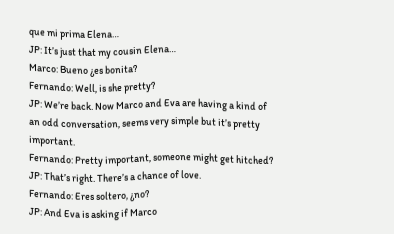que mi prima Elena…
JP: It’s just that my cousin Elena…
Marco: Bueno ¿es bonita?
Fernando: Well, is she pretty?
JP: We’re back. Now Marco and Eva are having a kind of an odd conversation, seems very simple but it’s pretty important.
Fernando: Pretty important, someone might get hitched?
JP: That’s right. There’s a chance of love.
Fernando: Eres soltero, ¿no?
JP: And Eva is asking if Marco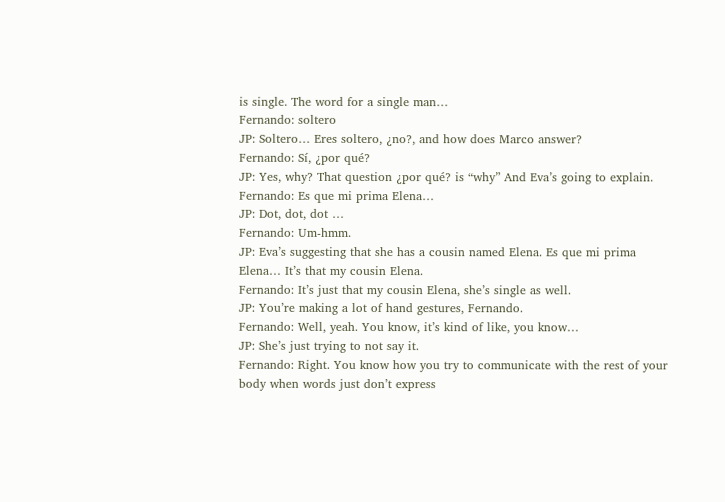is single. The word for a single man…
Fernando: soltero
JP: Soltero… Eres soltero, ¿no?, and how does Marco answer?
Fernando: Sí, ¿por qué?
JP: Yes, why? That question ¿por qué? is “why” And Eva’s going to explain.
Fernando: Es que mi prima Elena…
JP: Dot, dot, dot …
Fernando: Um-hmm.
JP: Eva’s suggesting that she has a cousin named Elena. Es que mi prima Elena… It’s that my cousin Elena.
Fernando: It’s just that my cousin Elena, she’s single as well.
JP: You’re making a lot of hand gestures, Fernando.
Fernando: Well, yeah. You know, it’s kind of like, you know…
JP: She’s just trying to not say it.
Fernando: Right. You know how you try to communicate with the rest of your body when words just don’t express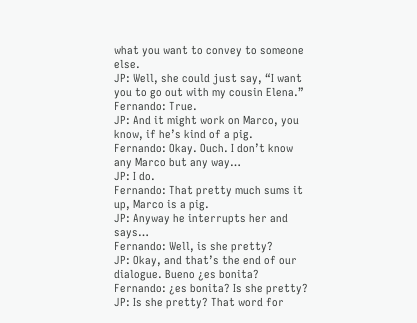what you want to convey to someone else.
JP: Well, she could just say, “I want you to go out with my cousin Elena.”
Fernando: True.
JP: And it might work on Marco, you know, if he’s kind of a pig.
Fernando: Okay. Ouch. I don’t know any Marco but any way…
JP: I do.
Fernando: That pretty much sums it up, Marco is a pig.
JP: Anyway he interrupts her and says…
Fernando: Well, is she pretty?
JP: Okay, and that’s the end of our dialogue. Bueno ¿es bonita?
Fernando: ¿es bonita? Is she pretty?
JP: Is she pretty? That word for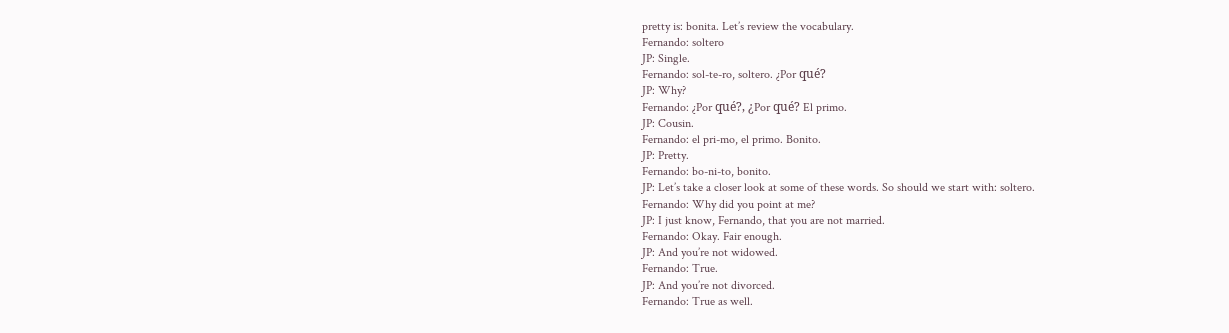pretty is: bonita. Let’s review the vocabulary.
Fernando: soltero
JP: Single.
Fernando: sol-te-ro, soltero. ¿Por qué?
JP: Why?
Fernando: ¿Por qué?, ¿Por qué? El primo.
JP: Cousin.
Fernando: el pri-mo, el primo. Bonito.
JP: Pretty.
Fernando: bo-ni-to, bonito.
JP: Let’s take a closer look at some of these words. So should we start with: soltero.
Fernando: Why did you point at me?
JP: I just know, Fernando, that you are not married.
Fernando: Okay. Fair enough.
JP: And you’re not widowed.
Fernando: True.
JP: And you’re not divorced.
Fernando: True as well.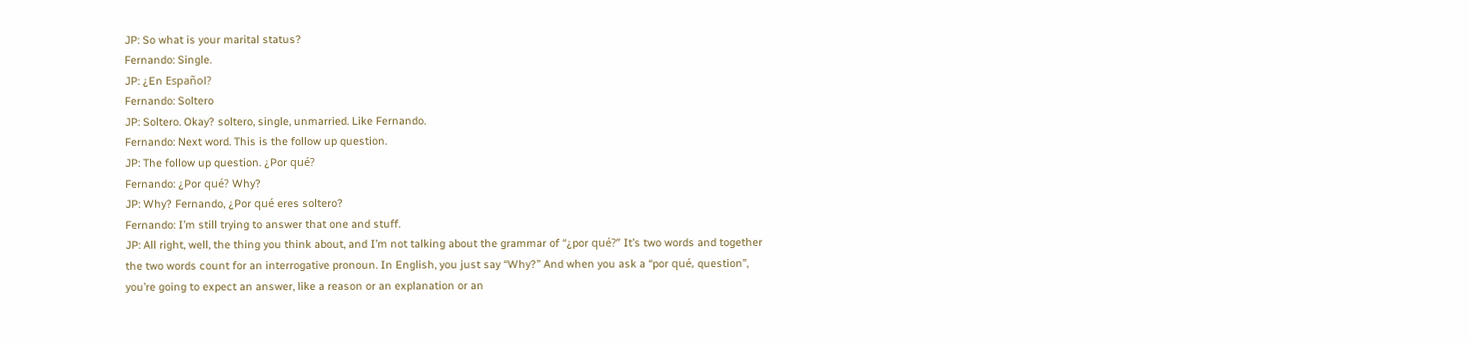JP: So what is your marital status?
Fernando: Single.
JP: ¿En Español?
Fernando: Soltero
JP: Soltero. Okay? soltero, single, unmarried. Like Fernando.
Fernando: Next word. This is the follow up question.
JP: The follow up question. ¿Por qué?
Fernando: ¿Por qué? Why?
JP: Why? Fernando, ¿Por qué eres soltero?
Fernando: I’m still trying to answer that one and stuff.
JP: All right, well, the thing you think about, and I’m not talking about the grammar of “¿por qué?” It’s two words and together the two words count for an interrogative pronoun. In English, you just say “Why?” And when you ask a “por qué, question”, you’re going to expect an answer, like a reason or an explanation or an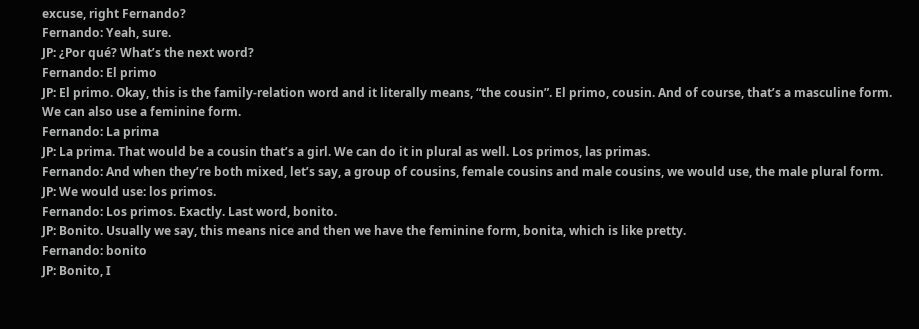excuse, right Fernando?
Fernando: Yeah, sure.
JP: ¿Por qué? What’s the next word?
Fernando: El primo
JP: El primo. Okay, this is the family-relation word and it literally means, “the cousin”. El primo, cousin. And of course, that’s a masculine form. We can also use a feminine form.
Fernando: La prima
JP: La prima. That would be a cousin that’s a girl. We can do it in plural as well. Los primos, las primas.
Fernando: And when they’re both mixed, let’s say, a group of cousins, female cousins and male cousins, we would use, the male plural form.
JP: We would use: los primos.
Fernando: Los primos. Exactly. Last word, bonito.
JP: Bonito. Usually we say, this means nice and then we have the feminine form, bonita, which is like pretty.
Fernando: bonito
JP: Bonito, I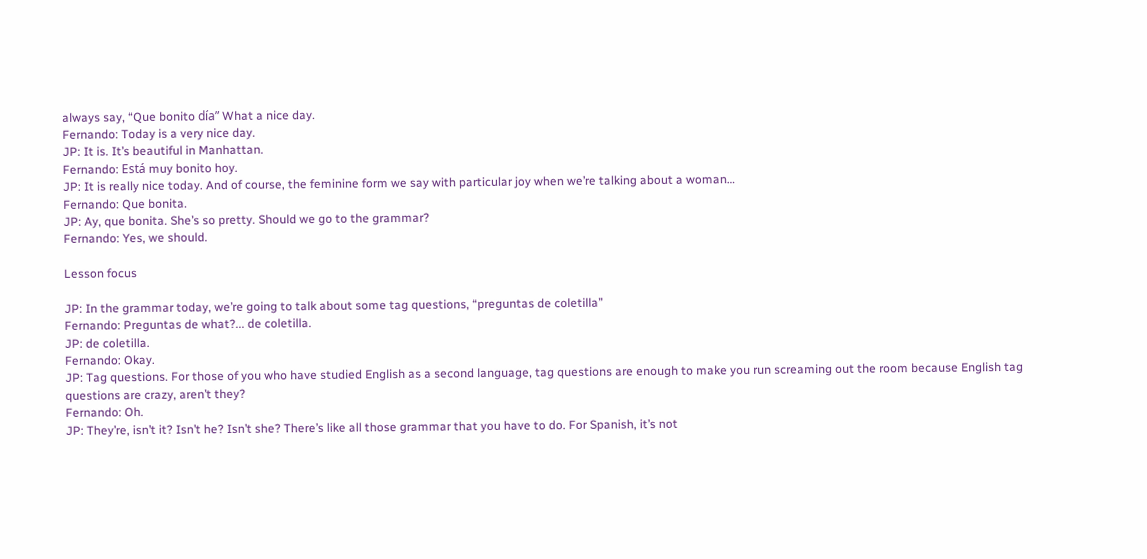always say, “Que bonito día” What a nice day.
Fernando: Today is a very nice day.
JP: It is. It’s beautiful in Manhattan.
Fernando: Está muy bonito hoy.
JP: It is really nice today. And of course, the feminine form we say with particular joy when we’re talking about a woman…
Fernando: Que bonita.
JP: Ay, que bonita. She’s so pretty. Should we go to the grammar?
Fernando: Yes, we should.

Lesson focus

JP: In the grammar today, we’re going to talk about some tag questions, “preguntas de coletilla”
Fernando: Preguntas de what?... de coletilla.
JP: de coletilla.
Fernando: Okay.
JP: Tag questions. For those of you who have studied English as a second language, tag questions are enough to make you run screaming out the room because English tag questions are crazy, aren’t they?
Fernando: Oh.
JP: They’re, isn’t it? Isn’t he? Isn’t she? There’s like all those grammar that you have to do. For Spanish, it’s not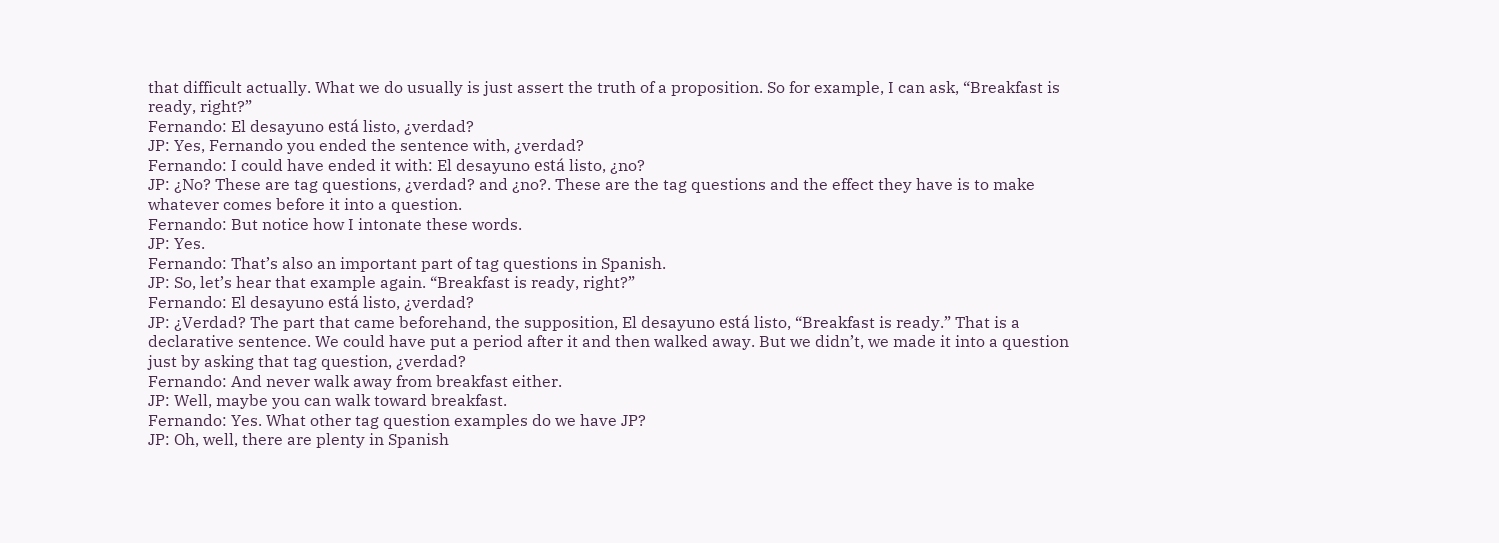that difficult actually. What we do usually is just assert the truth of a proposition. So for example, I can ask, “Breakfast is ready, right?”
Fernando: El desayuno está listo, ¿verdad?
JP: Yes, Fernando you ended the sentence with, ¿verdad?
Fernando: I could have ended it with: El desayuno está listo, ¿no?
JP: ¿No? These are tag questions, ¿verdad? and ¿no?. These are the tag questions and the effect they have is to make whatever comes before it into a question.
Fernando: But notice how I intonate these words.
JP: Yes.
Fernando: That’s also an important part of tag questions in Spanish.
JP: So, let’s hear that example again. “Breakfast is ready, right?”
Fernando: El desayuno está listo, ¿verdad?
JP: ¿Verdad? The part that came beforehand, the supposition, El desayuno está listo, “Breakfast is ready.” That is a declarative sentence. We could have put a period after it and then walked away. But we didn’t, we made it into a question just by asking that tag question, ¿verdad?
Fernando: And never walk away from breakfast either.
JP: Well, maybe you can walk toward breakfast.
Fernando: Yes. What other tag question examples do we have JP?
JP: Oh, well, there are plenty in Spanish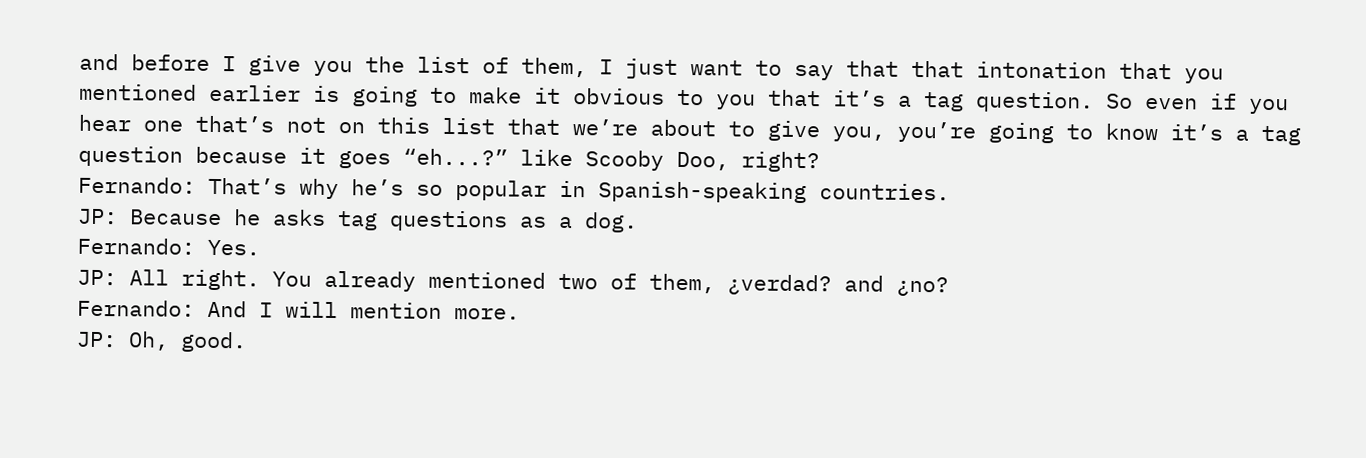and before I give you the list of them, I just want to say that that intonation that you mentioned earlier is going to make it obvious to you that it’s a tag question. So even if you hear one that’s not on this list that we’re about to give you, you’re going to know it’s a tag question because it goes “eh...?” like Scooby Doo, right?
Fernando: That’s why he’s so popular in Spanish-speaking countries.
JP: Because he asks tag questions as a dog.
Fernando: Yes.
JP: All right. You already mentioned two of them, ¿verdad? and ¿no?
Fernando: And I will mention more.
JP: Oh, good.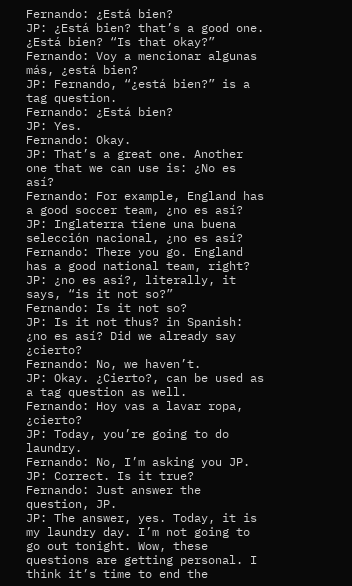Fernando: ¿Está bien?
JP: ¿Está bien? that’s a good one. ¿Está bien? “Is that okay?”
Fernando: Voy a mencionar algunas más, ¿está bien?
JP: Fernando, “¿está bien?” is a tag question.
Fernando: ¿Está bien?
JP: Yes.
Fernando: Okay.
JP: That’s a great one. Another one that we can use is: ¿No es así?
Fernando: For example, England has a good soccer team, ¿no es así?
JP: Inglaterra tiene una buena selección nacional, ¿no es así?
Fernando: There you go. England has a good national team, right?
JP: ¿no es así?, literally, it says, “is it not so?”
Fernando: Is it not so?
JP: Is it not thus? in Spanish: ¿no es así? Did we already say ¿cierto?
Fernando: No, we haven’t.
JP: Okay. ¿Cierto?, can be used as a tag question as well.
Fernando: Hoy vas a lavar ropa, ¿cierto?
JP: Today, you’re going to do laundry.
Fernando: No, I’m asking you JP.
JP: Correct. Is it true?
Fernando: Just answer the question, JP.
JP: The answer, yes. Today, it is my laundry day. I’m not going to go out tonight. Wow, these questions are getting personal. I think it’s time to end the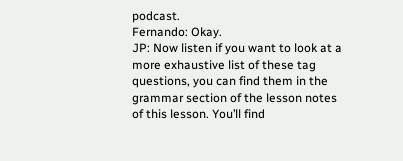podcast.
Fernando: Okay.
JP: Now listen if you want to look at a more exhaustive list of these tag questions, you can find them in the grammar section of the lesson notes of this lesson. You’ll find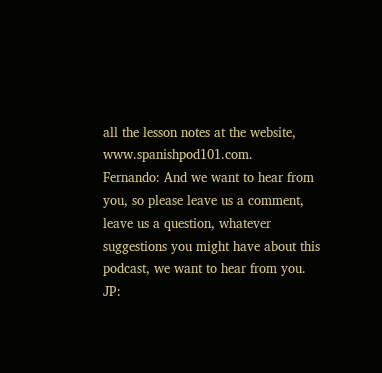all the lesson notes at the website, www.spanishpod101.com.
Fernando: And we want to hear from you, so please leave us a comment, leave us a question, whatever suggestions you might have about this podcast, we want to hear from you.
JP: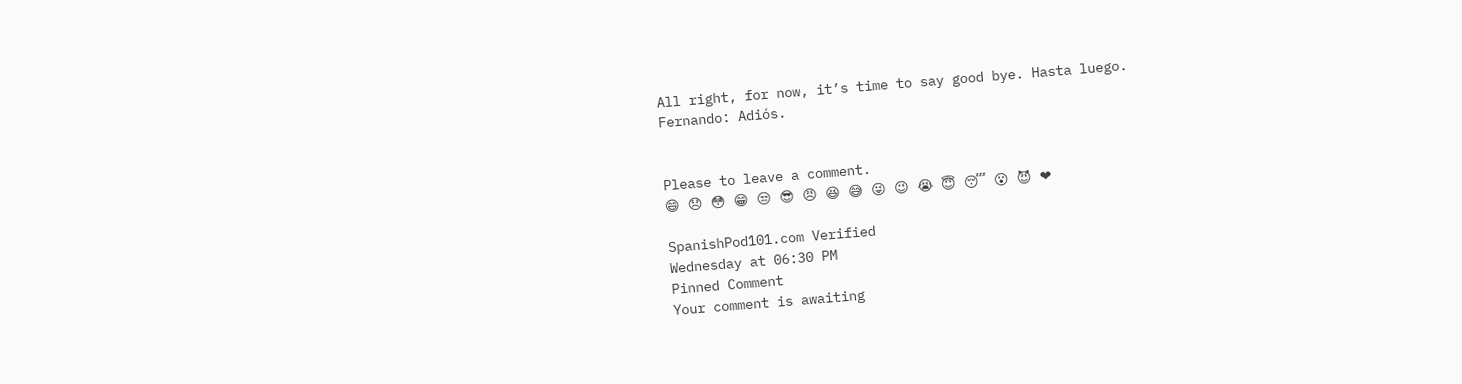All right, for now, it’s time to say good bye. Hasta luego.
Fernando: Adiós.


Please to leave a comment.
😄 😞 😳 😁 😒 😎 😠 😆 😅 😜 😉 😭 😇 😴 😮 😈 ❤

SpanishPod101.com Verified
Wednesday at 06:30 PM
Pinned Comment
Your comment is awaiting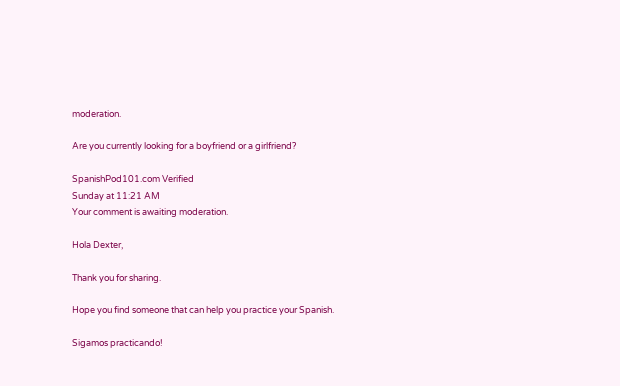moderation.

Are you currently looking for a boyfriend or a girlfriend?

SpanishPod101.com Verified
Sunday at 11:21 AM
Your comment is awaiting moderation.

Hola Dexter,

Thank you for sharing.

Hope you find someone that can help you practice your Spanish.

Sigamos practicando!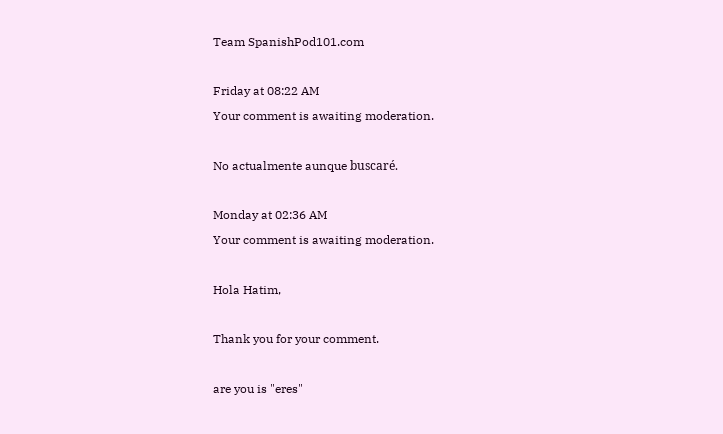Team SpanishPod101.com

Friday at 08:22 AM
Your comment is awaiting moderation.

No actualmente aunque buscaré.

Monday at 02:36 AM
Your comment is awaiting moderation.

Hola Hatim,

Thank you for your comment.

are you is "eres"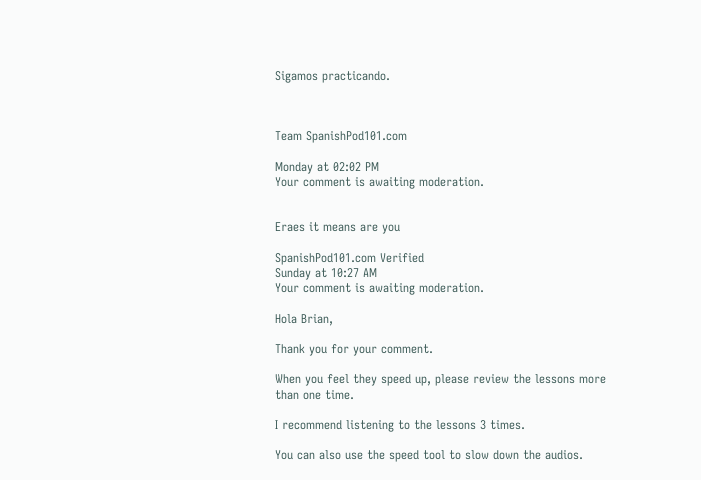Sigamos practicando.



Team SpanishPod101.com

Monday at 02:02 PM
Your comment is awaiting moderation.


Eraes it means are you

SpanishPod101.com Verified
Sunday at 10:27 AM
Your comment is awaiting moderation.

Hola Brian,

Thank you for your comment.

When you feel they speed up, please review the lessons more than one time.

I recommend listening to the lessons 3 times.

You can also use the speed tool to slow down the audios.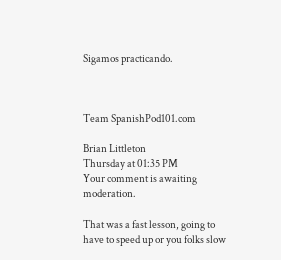Sigamos practicando.



Team SpanishPod101.com

Brian Littleton
Thursday at 01:35 PM
Your comment is awaiting moderation.

That was a fast lesson, going to have to speed up or you folks slow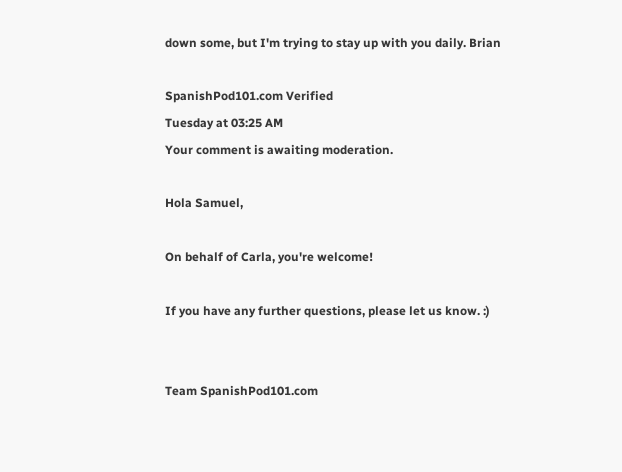down some, but I'm trying to stay up with you daily. Brian

SpanishPod101.com Verified
Tuesday at 03:25 AM
Your comment is awaiting moderation.

Hola Samuel,

On behalf of Carla, you're welcome!

If you have any further questions, please let us know. :)


Team SpanishPod101.com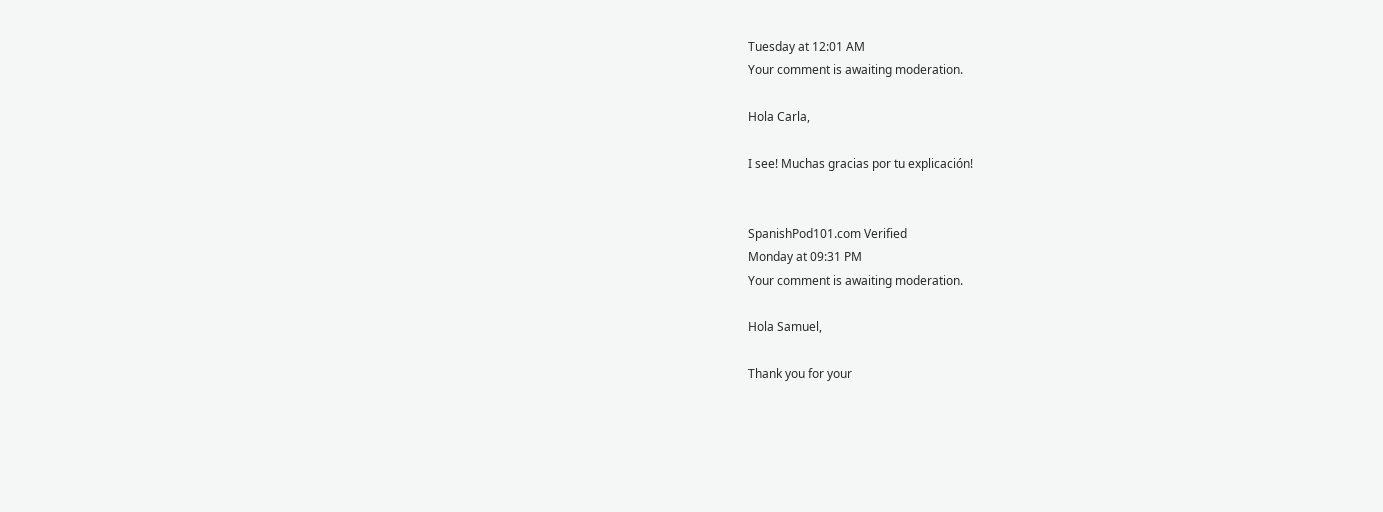Tuesday at 12:01 AM
Your comment is awaiting moderation.

Hola Carla,

I see! Muchas gracias por tu explicación!


SpanishPod101.com Verified
Monday at 09:31 PM
Your comment is awaiting moderation.

Hola Samuel,

Thank you for your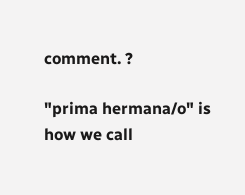comment. ?

"prima hermana/o" is how we call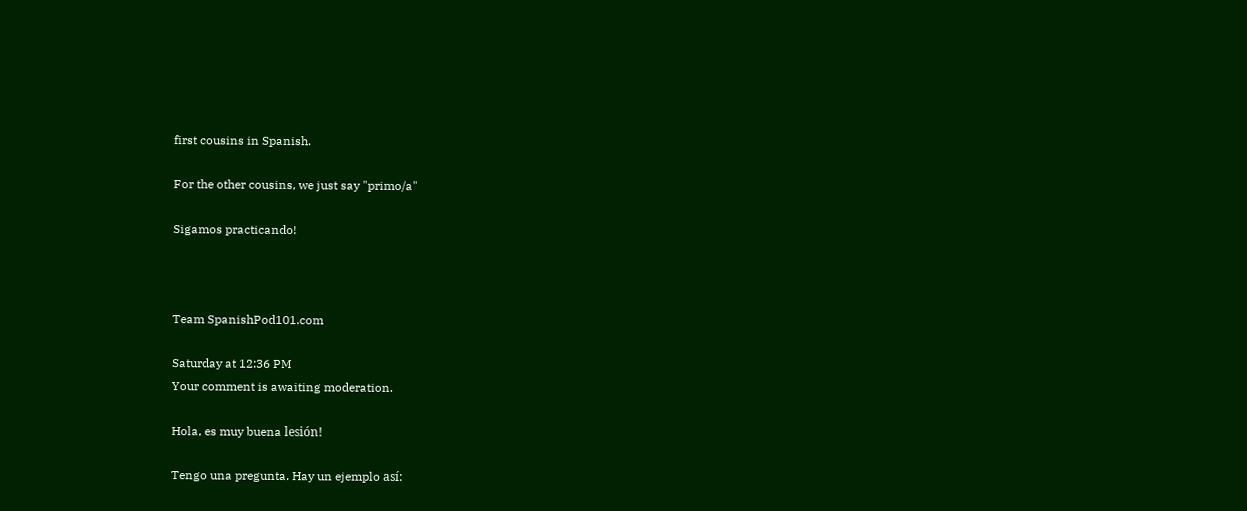first cousins in Spanish.

For the other cousins, we just say "primo/a"

Sigamos practicando!



Team SpanishPod101.com

Saturday at 12:36 PM
Your comment is awaiting moderation.

Hola, es muy buena lesión!

Tengo una pregunta. Hay un ejemplo así: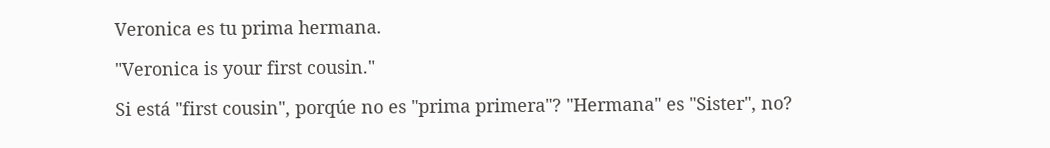Veronica es tu prima hermana.

"Veronica is your first cousin."

Si está "first cousin", porqúe no es "prima primera"? "Hermana" es "Sister", no?